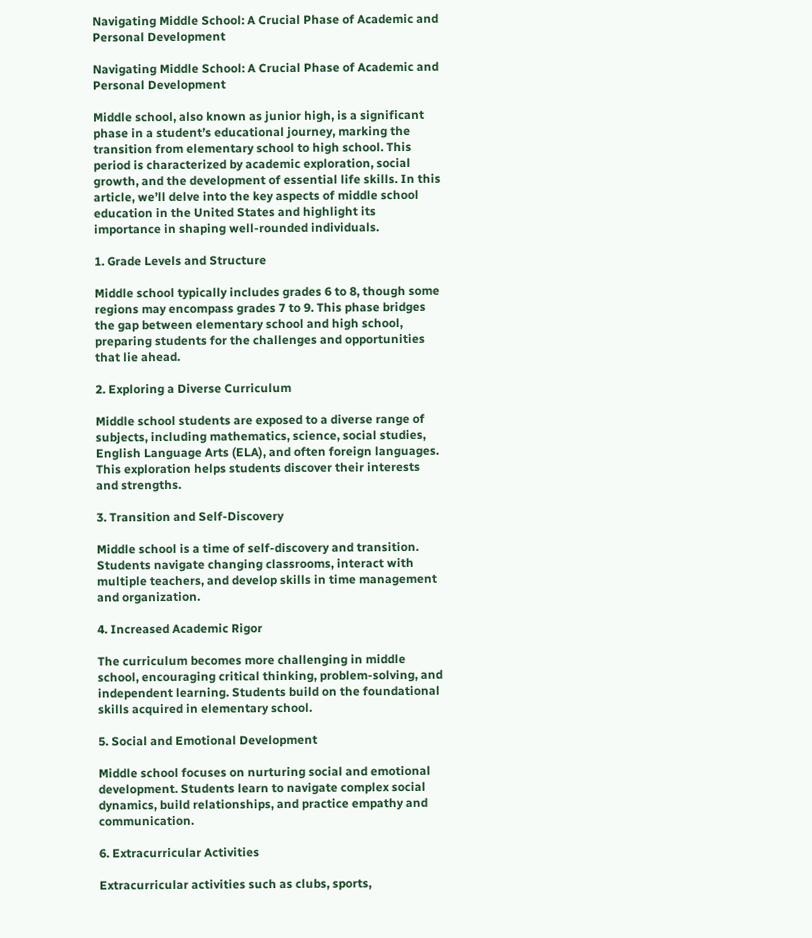Navigating Middle School: A Crucial Phase of Academic and Personal Development

Navigating Middle School: A Crucial Phase of Academic and Personal Development

Middle school, also known as junior high, is a significant phase in a student’s educational journey, marking the transition from elementary school to high school. This period is characterized by academic exploration, social growth, and the development of essential life skills. In this article, we’ll delve into the key aspects of middle school education in the United States and highlight its importance in shaping well-rounded individuals.

1. Grade Levels and Structure

Middle school typically includes grades 6 to 8, though some regions may encompass grades 7 to 9. This phase bridges the gap between elementary school and high school, preparing students for the challenges and opportunities that lie ahead.

2. Exploring a Diverse Curriculum

Middle school students are exposed to a diverse range of subjects, including mathematics, science, social studies, English Language Arts (ELA), and often foreign languages. This exploration helps students discover their interests and strengths.

3. Transition and Self-Discovery

Middle school is a time of self-discovery and transition. Students navigate changing classrooms, interact with multiple teachers, and develop skills in time management and organization.

4. Increased Academic Rigor

The curriculum becomes more challenging in middle school, encouraging critical thinking, problem-solving, and independent learning. Students build on the foundational skills acquired in elementary school.

5. Social and Emotional Development

Middle school focuses on nurturing social and emotional development. Students learn to navigate complex social dynamics, build relationships, and practice empathy and communication.

6. Extracurricular Activities

Extracurricular activities such as clubs, sports,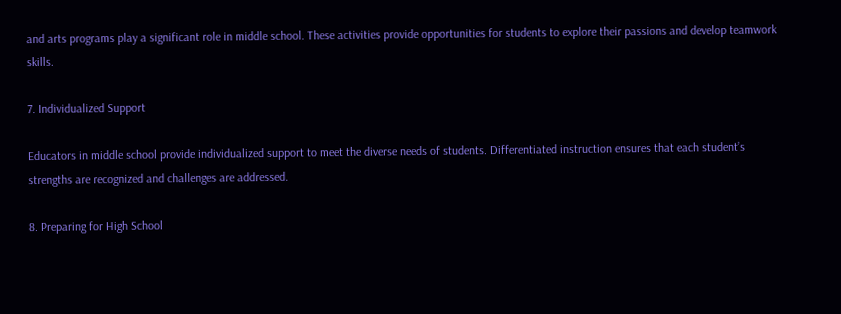and arts programs play a significant role in middle school. These activities provide opportunities for students to explore their passions and develop teamwork skills.

7. Individualized Support

Educators in middle school provide individualized support to meet the diverse needs of students. Differentiated instruction ensures that each student’s strengths are recognized and challenges are addressed.

8. Preparing for High School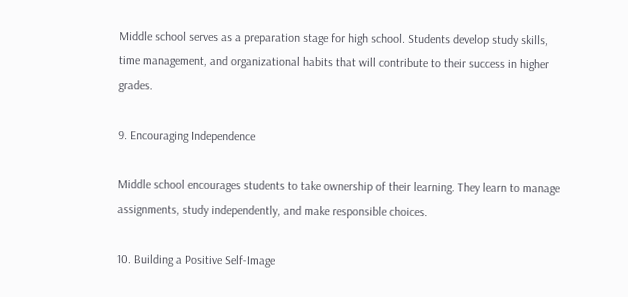Middle school serves as a preparation stage for high school. Students develop study skills, time management, and organizational habits that will contribute to their success in higher grades.

9. Encouraging Independence

Middle school encourages students to take ownership of their learning. They learn to manage assignments, study independently, and make responsible choices.

10. Building a Positive Self-Image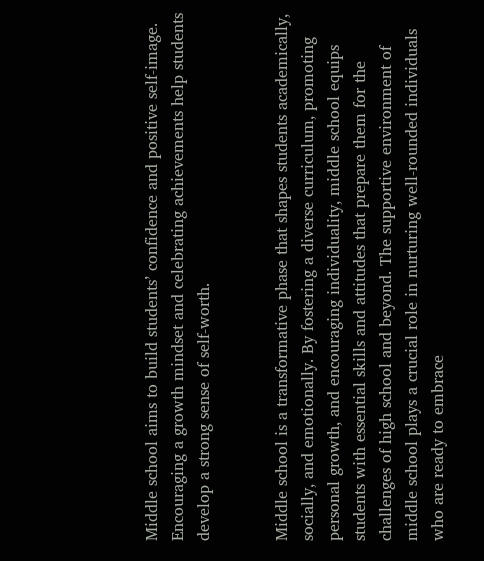Middle school aims to build students’ confidence and positive self-image. Encouraging a growth mindset and celebrating achievements help students develop a strong sense of self-worth.


Middle school is a transformative phase that shapes students academically, socially, and emotionally. By fostering a diverse curriculum, promoting personal growth, and encouraging individuality, middle school equips students with essential skills and attitudes that prepare them for the challenges of high school and beyond. The supportive environment of middle school plays a crucial role in nurturing well-rounded individuals who are ready to embrace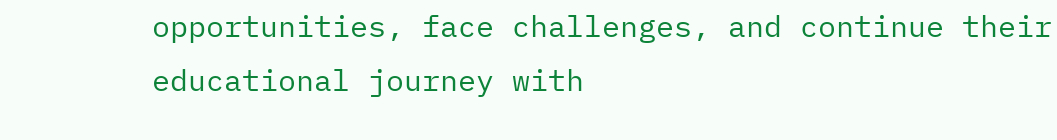opportunities, face challenges, and continue their educational journey with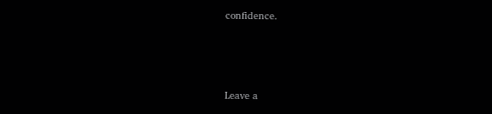confidence.



Leave a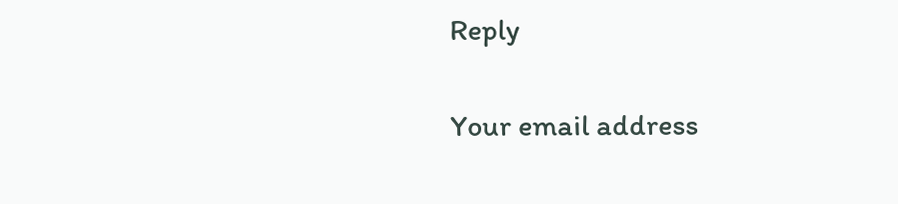Reply

Your email address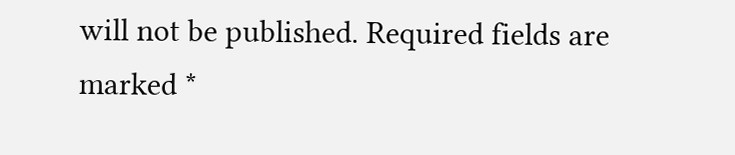will not be published. Required fields are marked *